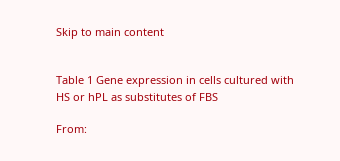Skip to main content


Table 1 Gene expression in cells cultured with HS or hPL as substitutes of FBS

From: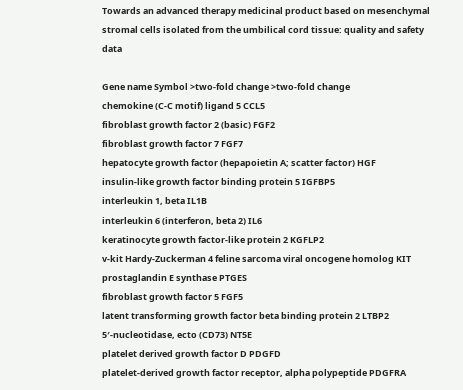Towards an advanced therapy medicinal product based on mesenchymal stromal cells isolated from the umbilical cord tissue: quality and safety data

Gene name Symbol >two-fold change >two-fold change
chemokine (C-C motif) ligand 5 CCL5
fibroblast growth factor 2 (basic) FGF2
fibroblast growth factor 7 FGF7
hepatocyte growth factor (hepapoietin A; scatter factor) HGF
insulin-like growth factor binding protein 5 IGFBP5
interleukin 1, beta IL1B
interleukin 6 (interferon, beta 2) IL6
keratinocyte growth factor-like protein 2 KGFLP2
v-kit Hardy-Zuckerman 4 feline sarcoma viral oncogene homolog KIT
prostaglandin E synthase PTGES
fibroblast growth factor 5 FGF5
latent transforming growth factor beta binding protein 2 LTBP2
5′-nucleotidase, ecto (CD73) NT5E
platelet derived growth factor D PDGFD
platelet-derived growth factor receptor, alpha polypeptide PDGFRA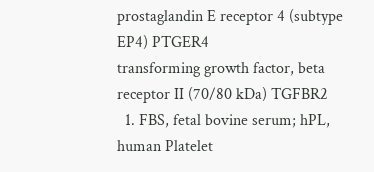prostaglandin E receptor 4 (subtype EP4) PTGER4
transforming growth factor, beta receptor II (70/80 kDa) TGFBR2
  1. FBS, fetal bovine serum; hPL, human Platelet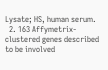Lysate; HS, human serum.
  2. 163 Affymetrix-clustered genes described to be involved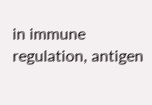in immune regulation, antigen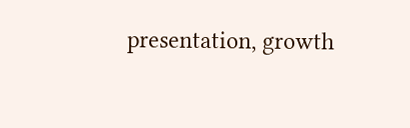presentation, growth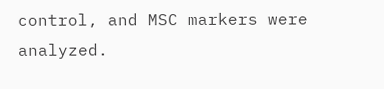control, and MSC markers were analyzed.